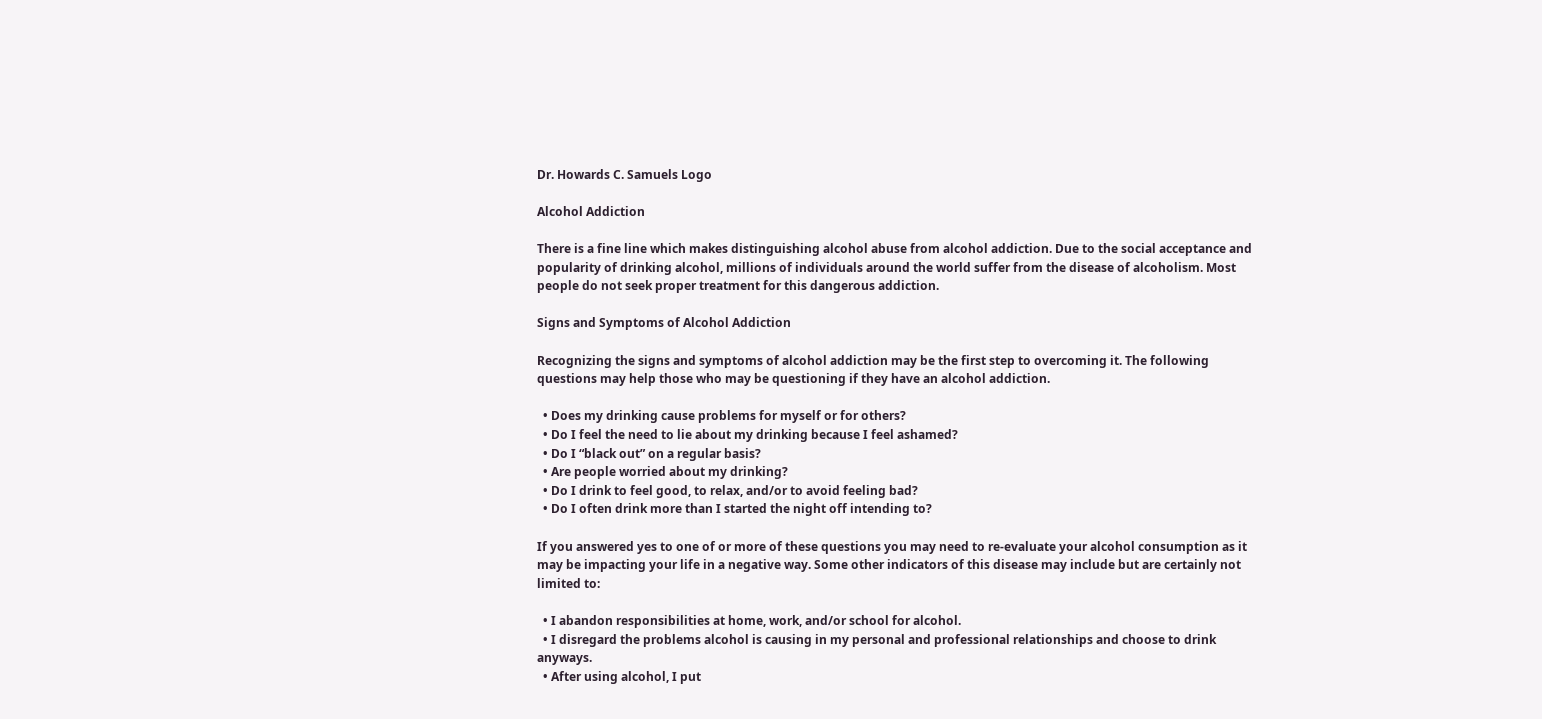Dr. Howards C. Samuels Logo

Alcohol Addiction

There is a fine line which makes distinguishing alcohol abuse from alcohol addiction. Due to the social acceptance and popularity of drinking alcohol, millions of individuals around the world suffer from the disease of alcoholism. Most people do not seek proper treatment for this dangerous addiction.

Signs and Symptoms of Alcohol Addiction

Recognizing the signs and symptoms of alcohol addiction may be the first step to overcoming it. The following questions may help those who may be questioning if they have an alcohol addiction.

  • Does my drinking cause problems for myself or for others?
  • Do I feel the need to lie about my drinking because I feel ashamed?
  • Do I “black out” on a regular basis?
  • Are people worried about my drinking?
  • Do I drink to feel good, to relax, and/or to avoid feeling bad?
  • Do I often drink more than I started the night off intending to?

If you answered yes to one of or more of these questions you may need to re-evaluate your alcohol consumption as it may be impacting your life in a negative way. Some other indicators of this disease may include but are certainly not limited to:

  • I abandon responsibilities at home, work, and/or school for alcohol.
  • I disregard the problems alcohol is causing in my personal and professional relationships and choose to drink anyways.
  • After using alcohol, I put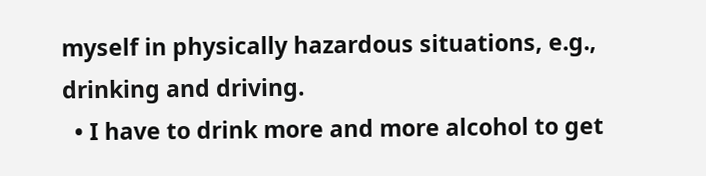myself in physically hazardous situations, e.g., drinking and driving.
  • I have to drink more and more alcohol to get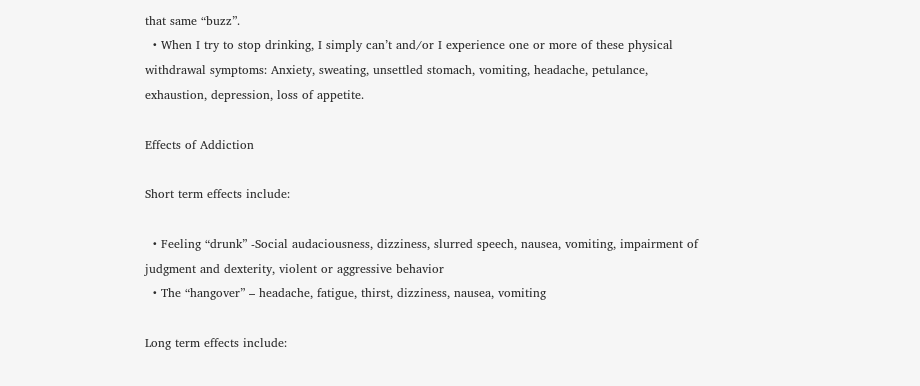that same “buzz”.
  • When I try to stop drinking, I simply can’t and/or I experience one or more of these physical withdrawal symptoms: Anxiety, sweating, unsettled stomach, vomiting, headache, petulance, exhaustion, depression, loss of appetite.

Effects of Addiction

Short term effects include:

  • Feeling “drunk” -Social audaciousness, dizziness, slurred speech, nausea, vomiting, impairment of judgment and dexterity, violent or aggressive behavior
  • The “hangover” – headache, fatigue, thirst, dizziness, nausea, vomiting

Long term effects include: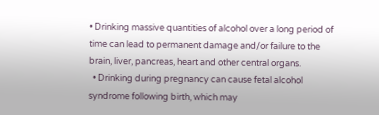• Drinking massive quantities of alcohol over a long period of time can lead to permanent damage and/or failure to the brain, liver, pancreas, heart and other central organs.
  • Drinking during pregnancy can cause fetal alcohol syndrome following birth, which may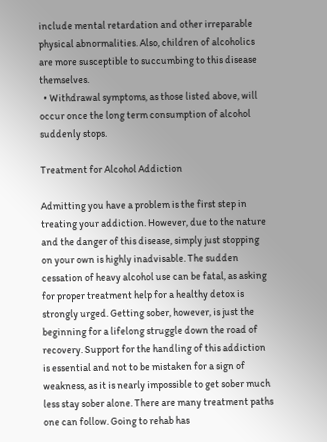include mental retardation and other irreparable physical abnormalities. Also, children of alcoholics are more susceptible to succumbing to this disease themselves.
  • Withdrawal symptoms, as those listed above, will occur once the long term consumption of alcohol suddenly stops.

Treatment for Alcohol Addiction

Admitting you have a problem is the first step in treating your addiction. However, due to the nature and the danger of this disease, simply just stopping on your own is highly inadvisable. The sudden cessation of heavy alcohol use can be fatal, as asking for proper treatment help for a healthy detox is strongly urged. Getting sober, however, is just the beginning for a lifelong struggle down the road of recovery. Support for the handling of this addiction is essential and not to be mistaken for a sign of weakness, as it is nearly impossible to get sober much less stay sober alone. There are many treatment paths one can follow. Going to rehab has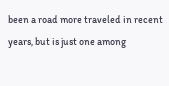been a road more traveled in recent years, but is just one among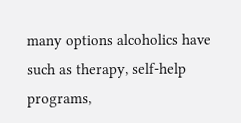many options alcoholics have such as therapy, self-help programs,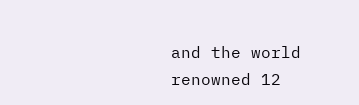and the world renowned 12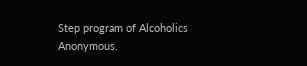Step program of Alcoholics Anonymous.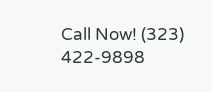Call Now! (323) 422-9898